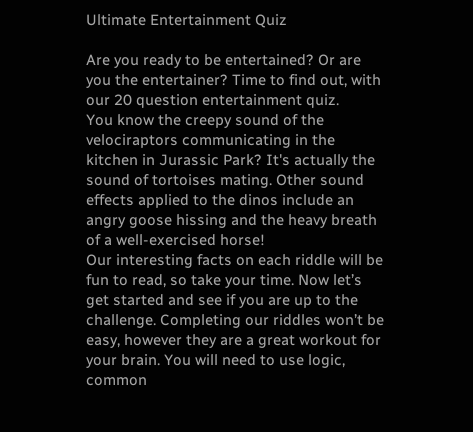Ultimate Entertainment Quiz

Are you ready to be entertained? Or are you the entertainer? Time to find out, with our 20 question entertainment quiz.
You know the creepy sound of the velociraptors communicating in the kitchen in Jurassic Park? It's actually the sound of tortoises mating. Other sound effects applied to the dinos include an angry goose hissing and the heavy breath of a well-exercised horse!
Our interesting facts on each riddle will be fun to read, so take your time. Now let’s get started and see if you are up to the challenge. Completing our riddles won’t be easy, however they are a great workout for your brain. You will need to use logic, common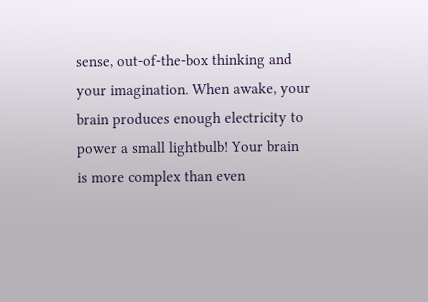sense, out-of-the-box thinking and your imagination. When awake, your brain produces enough electricity to power a small lightbulb! Your brain is more complex than even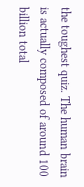the toughest quiz. The human brain is actually composed of around 100 billion total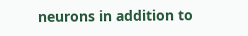neurons in addition to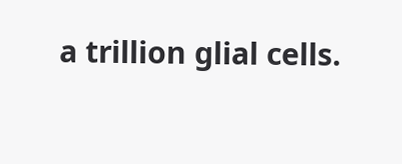a trillion glial cells.